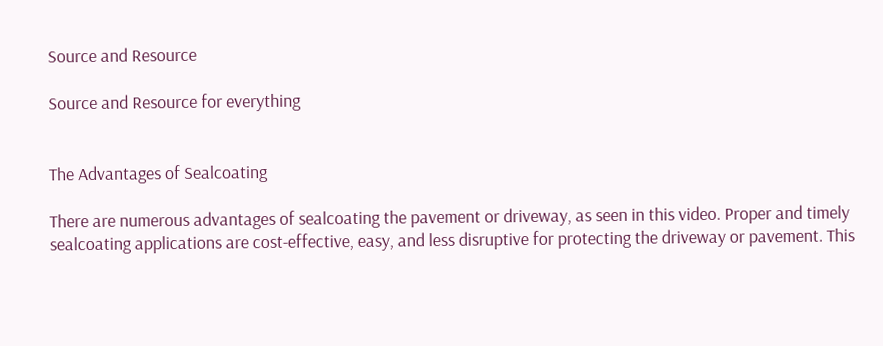Source and Resource

Source and Resource for everything


The Advantages of Sealcoating

There are numerous advantages of sealcoating the pavement or driveway, as seen in this video. Proper and timely sealcoating applications are cost-effective, easy, and less disruptive for protecting the driveway or pavement. This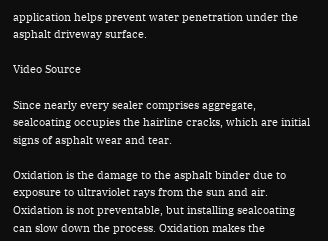application helps prevent water penetration under the asphalt driveway surface.

Video Source

Since nearly every sealer comprises aggregate, sealcoating occupies the hairline cracks, which are initial signs of asphalt wear and tear.

Oxidation is the damage to the asphalt binder due to exposure to ultraviolet rays from the sun and air. Oxidation is not preventable, but installing sealcoating can slow down the process. Oxidation makes the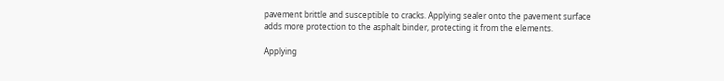pavement brittle and susceptible to cracks. Applying sealer onto the pavement surface adds more protection to the asphalt binder, protecting it from the elements.

Applying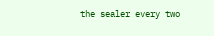the sealer every two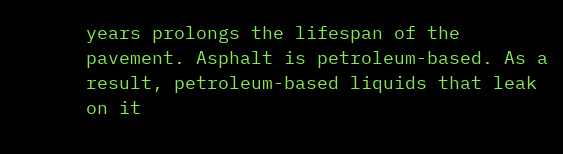years prolongs the lifespan of the pavement. Asphalt is petroleum-based. As a result, petroleum-based liquids that leak on it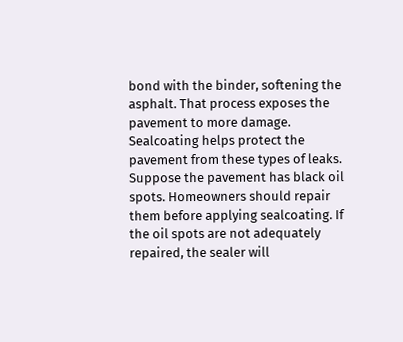bond with the binder, softening the asphalt. That process exposes the pavement to more damage. Sealcoating helps protect the pavement from these types of leaks. Suppose the pavement has black oil spots. Homeowners should repair them before applying sealcoating. If the oil spots are not adequately repaired, the sealer will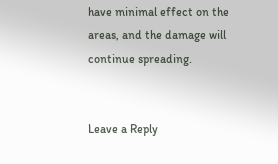have minimal effect on the areas, and the damage will continue spreading.


Leave a Reply